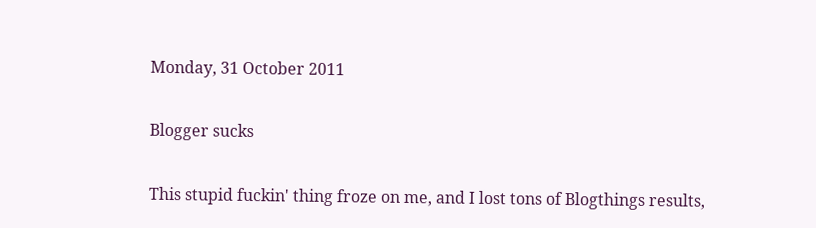Monday, 31 October 2011

Blogger sucks

This stupid fuckin' thing froze on me, and I lost tons of Blogthings results,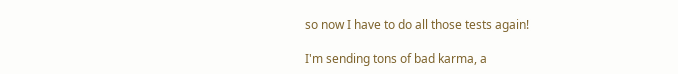so now I have to do all those tests again!

I'm sending tons of bad karma, a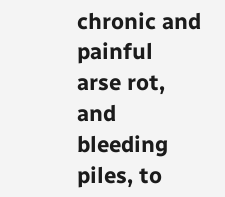chronic and painful arse rot, and bleeding piles, to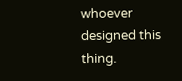whoever designed this thing.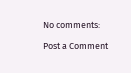No comments:

Post a Comment